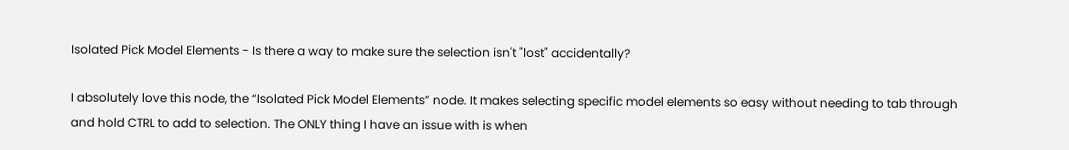Isolated Pick Model Elements - Is there a way to make sure the selection isn't "lost" accidentally?

I absolutely love this node, the “Isolated Pick Model Elements” node. It makes selecting specific model elements so easy without needing to tab through and hold CTRL to add to selection. The ONLY thing I have an issue with is when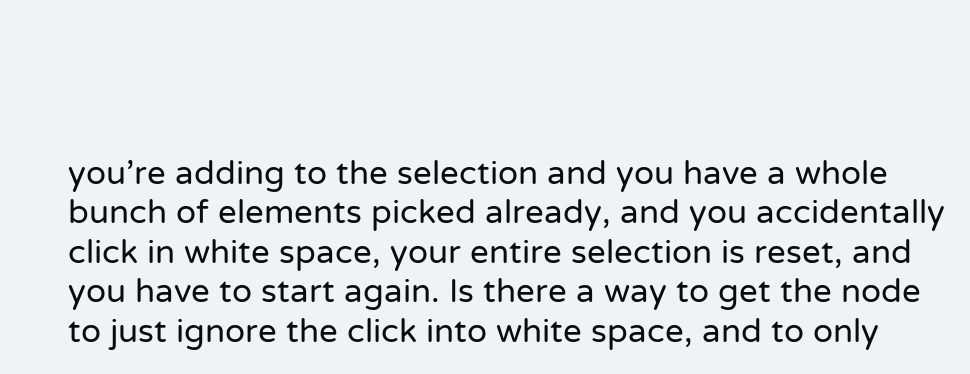you’re adding to the selection and you have a whole bunch of elements picked already, and you accidentally click in white space, your entire selection is reset, and you have to start again. Is there a way to get the node to just ignore the click into white space, and to only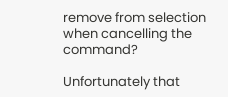remove from selection when cancelling the command?

Unfortunately that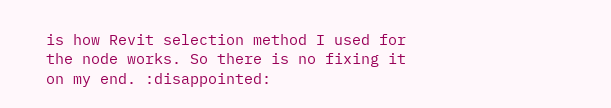is how Revit selection method I used for the node works. So there is no fixing it on my end. :disappointed: